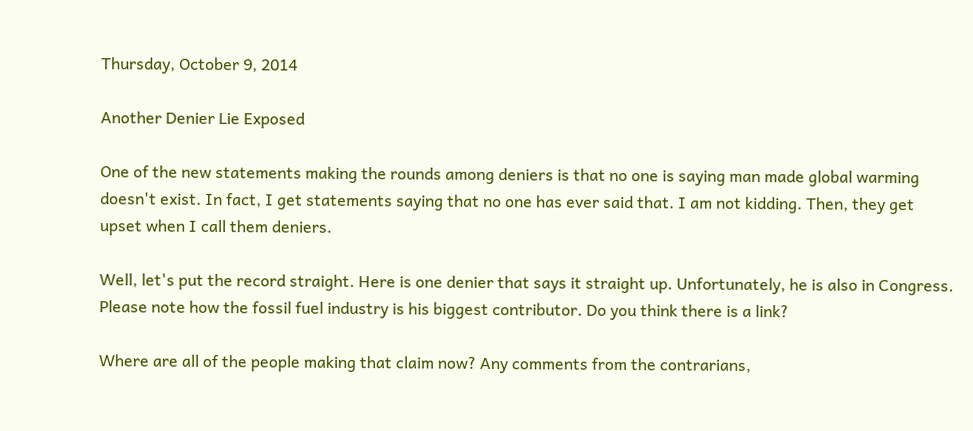Thursday, October 9, 2014

Another Denier Lie Exposed

One of the new statements making the rounds among deniers is that no one is saying man made global warming doesn't exist. In fact, I get statements saying that no one has ever said that. I am not kidding. Then, they get upset when I call them deniers.

Well, let's put the record straight. Here is one denier that says it straight up. Unfortunately, he is also in Congress. Please note how the fossil fuel industry is his biggest contributor. Do you think there is a link?

Where are all of the people making that claim now? Any comments from the contrarians,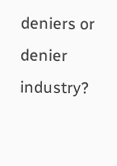deniers or denier industry?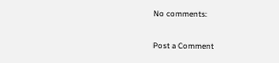No comments:

Post a Comment